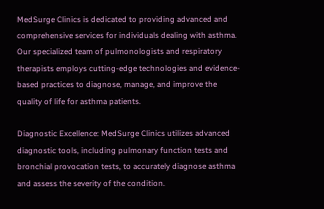MedSurge Clinics is dedicated to providing advanced and comprehensive services for individuals dealing with asthma. Our specialized team of pulmonologists and respiratory therapists employs cutting-edge technologies and evidence-based practices to diagnose, manage, and improve the quality of life for asthma patients.

Diagnostic Excellence: MedSurge Clinics utilizes advanced diagnostic tools, including pulmonary function tests and bronchial provocation tests, to accurately diagnose asthma and assess the severity of the condition.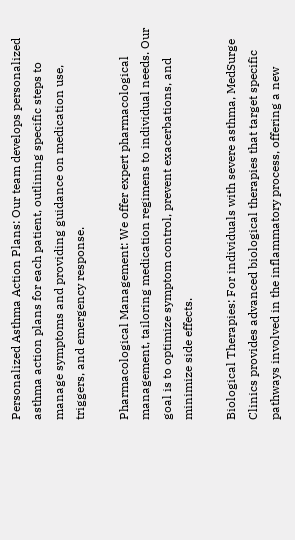Personalized Asthma Action Plans: Our team develops personalized asthma action plans for each patient, outlining specific steps to manage symptoms and providing guidance on medication use, triggers, and emergency response.

Pharmacological Management: We offer expert pharmacological management, tailoring medication regimens to individual needs. Our goal is to optimize symptom control, prevent exacerbations, and minimize side effects.

Biological Therapies: For individuals with severe asthma, MedSurge Clinics provides advanced biological therapies that target specific pathways involved in the inflammatory process, offering a new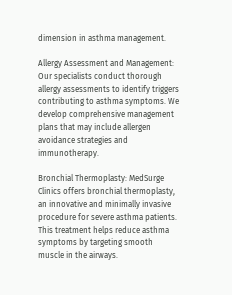dimension in asthma management.

Allergy Assessment and Management: Our specialists conduct thorough allergy assessments to identify triggers contributing to asthma symptoms. We develop comprehensive management plans that may include allergen avoidance strategies and immunotherapy.

Bronchial Thermoplasty: MedSurge Clinics offers bronchial thermoplasty, an innovative and minimally invasive procedure for severe asthma patients. This treatment helps reduce asthma symptoms by targeting smooth muscle in the airways.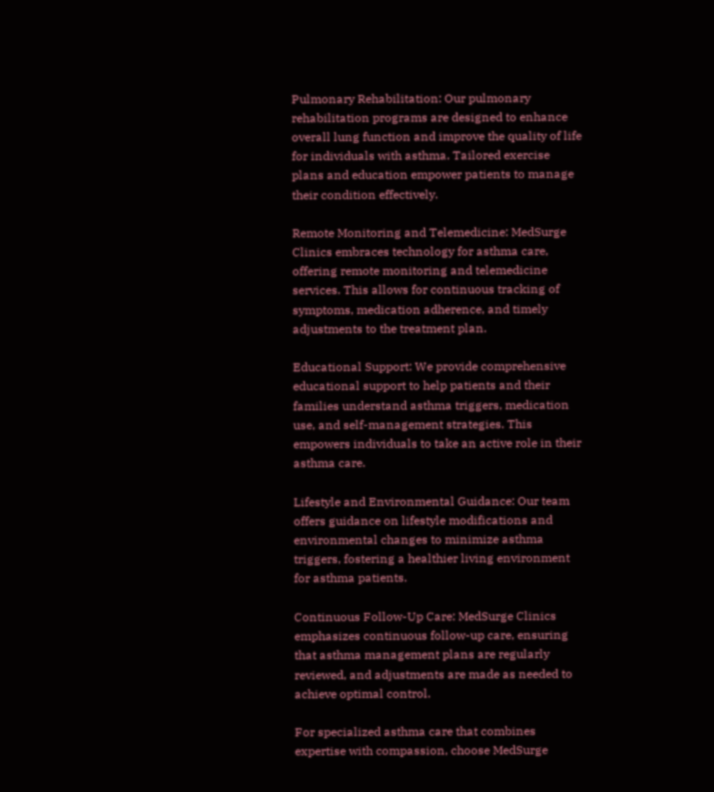Pulmonary Rehabilitation: Our pulmonary rehabilitation programs are designed to enhance overall lung function and improve the quality of life for individuals with asthma. Tailored exercise plans and education empower patients to manage their condition effectively.

Remote Monitoring and Telemedicine: MedSurge Clinics embraces technology for asthma care, offering remote monitoring and telemedicine services. This allows for continuous tracking of symptoms, medication adherence, and timely adjustments to the treatment plan.

Educational Support: We provide comprehensive educational support to help patients and their families understand asthma triggers, medication use, and self-management strategies. This empowers individuals to take an active role in their asthma care.

Lifestyle and Environmental Guidance: Our team offers guidance on lifestyle modifications and environmental changes to minimize asthma triggers, fostering a healthier living environment for asthma patients.

Continuous Follow-Up Care: MedSurge Clinics emphasizes continuous follow-up care, ensuring that asthma management plans are regularly reviewed, and adjustments are made as needed to achieve optimal control.

For specialized asthma care that combines expertise with compassion, choose MedSurge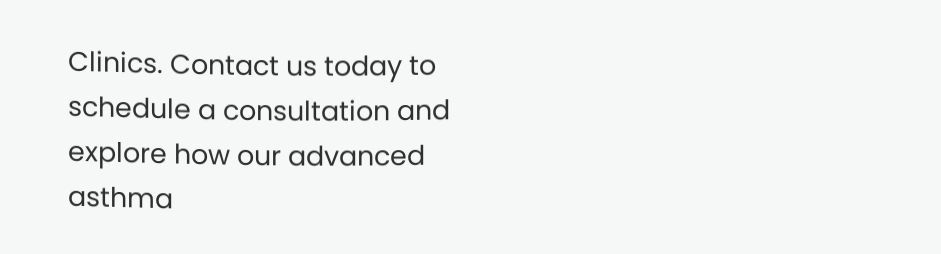Clinics. Contact us today to schedule a consultation and explore how our advanced asthma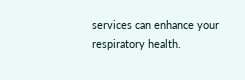services can enhance your respiratory health.